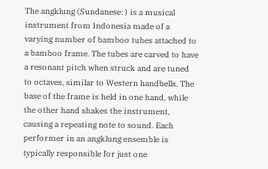The angklung (Sundanese: ) is a musical instrument from Indonesia made of a varying number of bamboo tubes attached to a bamboo frame. The tubes are carved to have a resonant pitch when struck and are tuned to octaves, similar to Western handbells. The base of the frame is held in one hand, while the other hand shakes the instrument, causing a repeating note to sound. Each performer in an angklung ensemble is typically responsible for just one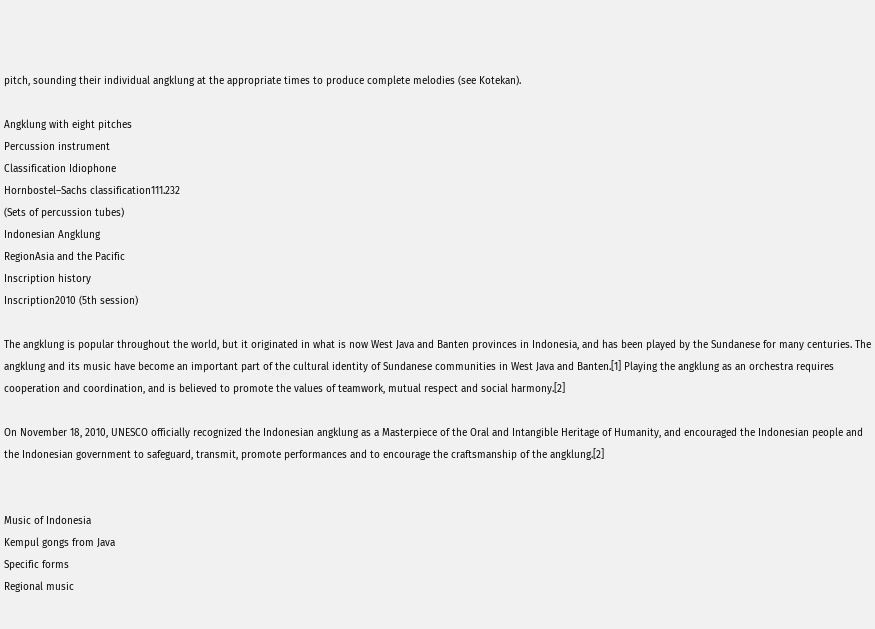pitch, sounding their individual angklung at the appropriate times to produce complete melodies (see Kotekan).

Angklung with eight pitches
Percussion instrument
Classification Idiophone
Hornbostel–Sachs classification111.232
(Sets of percussion tubes)
Indonesian Angklung
RegionAsia and the Pacific
Inscription history
Inscription2010 (5th session)

The angklung is popular throughout the world, but it originated in what is now West Java and Banten provinces in Indonesia, and has been played by the Sundanese for many centuries. The angklung and its music have become an important part of the cultural identity of Sundanese communities in West Java and Banten.[1] Playing the angklung as an orchestra requires cooperation and coordination, and is believed to promote the values of teamwork, mutual respect and social harmony.[2]

On November 18, 2010, UNESCO officially recognized the Indonesian angklung as a Masterpiece of the Oral and Intangible Heritage of Humanity, and encouraged the Indonesian people and the Indonesian government to safeguard, transmit, promote performances and to encourage the craftsmanship of the angklung.[2]


Music of Indonesia
Kempul gongs from Java
Specific forms
Regional music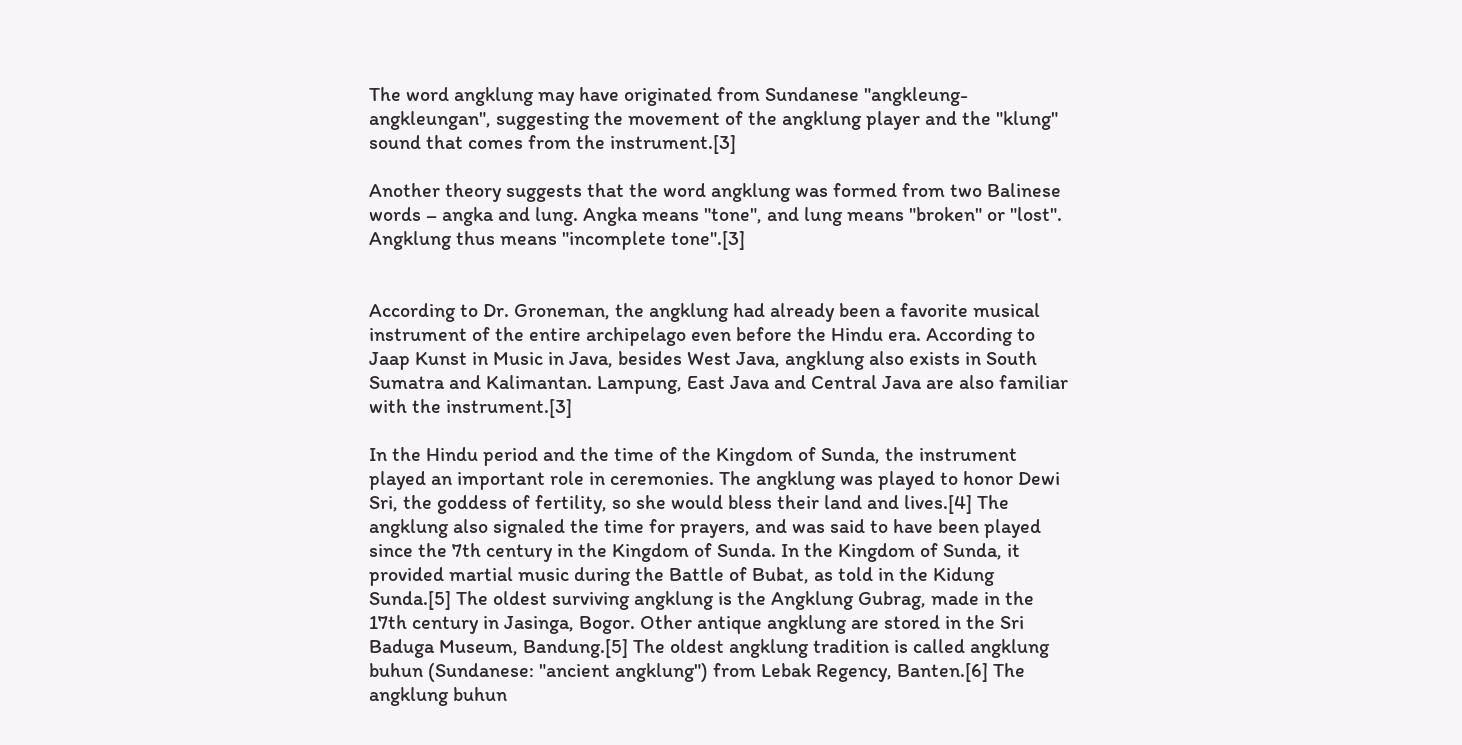The word angklung may have originated from Sundanese "angkleung-angkleungan", suggesting the movement of the angklung player and the "klung" sound that comes from the instrument.[3]

Another theory suggests that the word angklung was formed from two Balinese words – angka and lung. Angka means "tone", and lung means "broken" or "lost". Angklung thus means "incomplete tone".[3]


According to Dr. Groneman, the angklung had already been a favorite musical instrument of the entire archipelago even before the Hindu era. According to Jaap Kunst in Music in Java, besides West Java, angklung also exists in South Sumatra and Kalimantan. Lampung, East Java and Central Java are also familiar with the instrument.[3]

In the Hindu period and the time of the Kingdom of Sunda, the instrument played an important role in ceremonies. The angklung was played to honor Dewi Sri, the goddess of fertility, so she would bless their land and lives.[4] The angklung also signaled the time for prayers, and was said to have been played since the 7th century in the Kingdom of Sunda. In the Kingdom of Sunda, it provided martial music during the Battle of Bubat, as told in the Kidung Sunda.[5] The oldest surviving angklung is the Angklung Gubrag, made in the 17th century in Jasinga, Bogor. Other antique angklung are stored in the Sri Baduga Museum, Bandung.[5] The oldest angklung tradition is called angklung buhun (Sundanese: "ancient angklung") from Lebak Regency, Banten.[6] The angklung buhun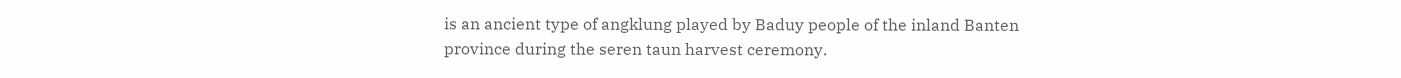is an ancient type of angklung played by Baduy people of the inland Banten province during the seren taun harvest ceremony.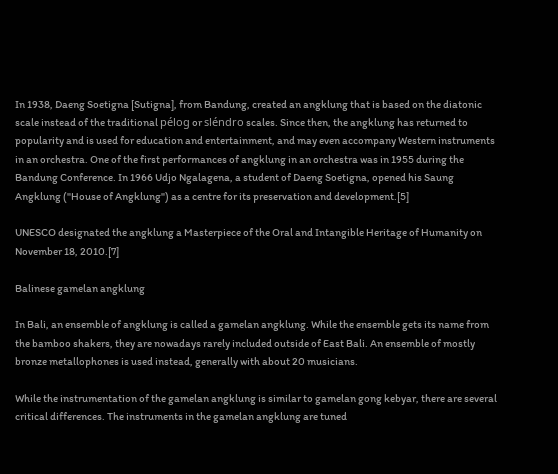In 1938, Daeng Soetigna [Sutigna], from Bandung, created an angklung that is based on the diatonic scale instead of the traditional pélog or sléndro scales. Since then, the angklung has returned to popularity and is used for education and entertainment, and may even accompany Western instruments in an orchestra. One of the first performances of angklung in an orchestra was in 1955 during the Bandung Conference. In 1966 Udjo Ngalagena, a student of Daeng Soetigna, opened his Saung Angklung ("House of Angklung") as a centre for its preservation and development.[5]

UNESCO designated the angklung a Masterpiece of the Oral and Intangible Heritage of Humanity on November 18, 2010.[7]

Balinese gamelan angklung

In Bali, an ensemble of angklung is called a gamelan angklung. While the ensemble gets its name from the bamboo shakers, they are nowadays rarely included outside of East Bali. An ensemble of mostly bronze metallophones is used instead, generally with about 20 musicians.

While the instrumentation of the gamelan angklung is similar to gamelan gong kebyar, there are several critical differences. The instruments in the gamelan angklung are tuned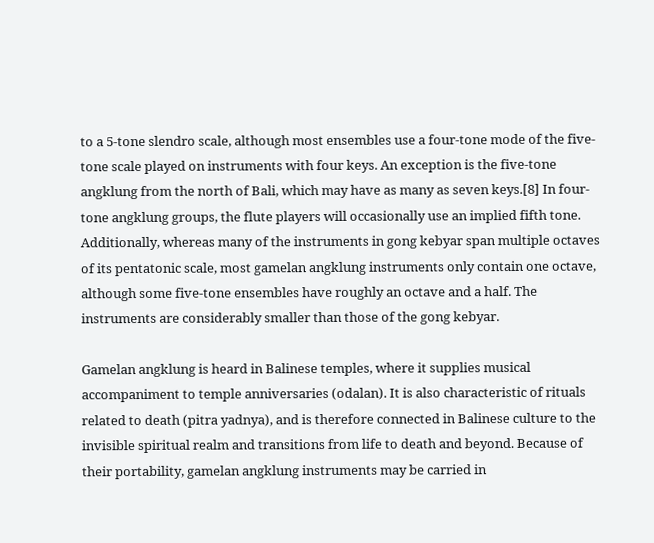to a 5-tone slendro scale, although most ensembles use a four-tone mode of the five-tone scale played on instruments with four keys. An exception is the five-tone angklung from the north of Bali, which may have as many as seven keys.[8] In four-tone angklung groups, the flute players will occasionally use an implied fifth tone. Additionally, whereas many of the instruments in gong kebyar span multiple octaves of its pentatonic scale, most gamelan angklung instruments only contain one octave, although some five-tone ensembles have roughly an octave and a half. The instruments are considerably smaller than those of the gong kebyar.

Gamelan angklung is heard in Balinese temples, where it supplies musical accompaniment to temple anniversaries (odalan). It is also characteristic of rituals related to death (pitra yadnya), and is therefore connected in Balinese culture to the invisible spiritual realm and transitions from life to death and beyond. Because of their portability, gamelan angklung instruments may be carried in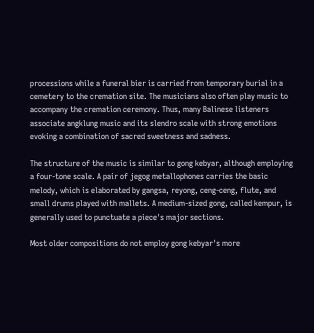processions while a funeral bier is carried from temporary burial in a cemetery to the cremation site. The musicians also often play music to accompany the cremation ceremony. Thus, many Balinese listeners associate angklung music and its slendro scale with strong emotions evoking a combination of sacred sweetness and sadness.

The structure of the music is similar to gong kebyar, although employing a four-tone scale. A pair of jegog metallophones carries the basic melody, which is elaborated by gangsa, reyong, ceng-ceng, flute, and small drums played with mallets. A medium-sized gong, called kempur, is generally used to punctuate a piece's major sections.

Most older compositions do not employ gong kebyar's more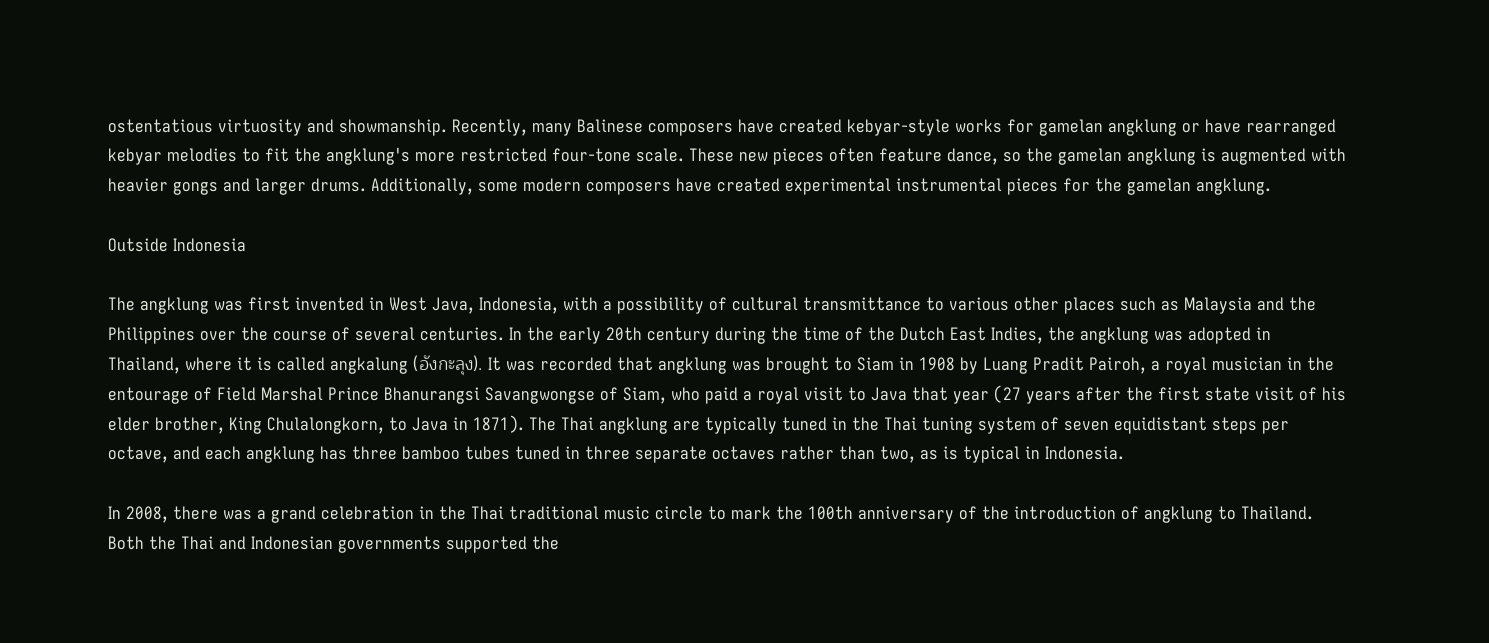ostentatious virtuosity and showmanship. Recently, many Balinese composers have created kebyar-style works for gamelan angklung or have rearranged kebyar melodies to fit the angklung's more restricted four-tone scale. These new pieces often feature dance, so the gamelan angklung is augmented with heavier gongs and larger drums. Additionally, some modern composers have created experimental instrumental pieces for the gamelan angklung.

Outside Indonesia

The angklung was first invented in West Java, Indonesia, with a possibility of cultural transmittance to various other places such as Malaysia and the Philippines over the course of several centuries. In the early 20th century during the time of the Dutch East Indies, the angklung was adopted in Thailand, where it is called angkalung (อังกะลุง). It was recorded that angklung was brought to Siam in 1908 by Luang Pradit Pairoh, a royal musician in the entourage of Field Marshal Prince Bhanurangsi Savangwongse of Siam, who paid a royal visit to Java that year (27 years after the first state visit of his elder brother, King Chulalongkorn, to Java in 1871). The Thai angklung are typically tuned in the Thai tuning system of seven equidistant steps per octave, and each angklung has three bamboo tubes tuned in three separate octaves rather than two, as is typical in Indonesia.

In 2008, there was a grand celebration in the Thai traditional music circle to mark the 100th anniversary of the introduction of angklung to Thailand. Both the Thai and Indonesian governments supported the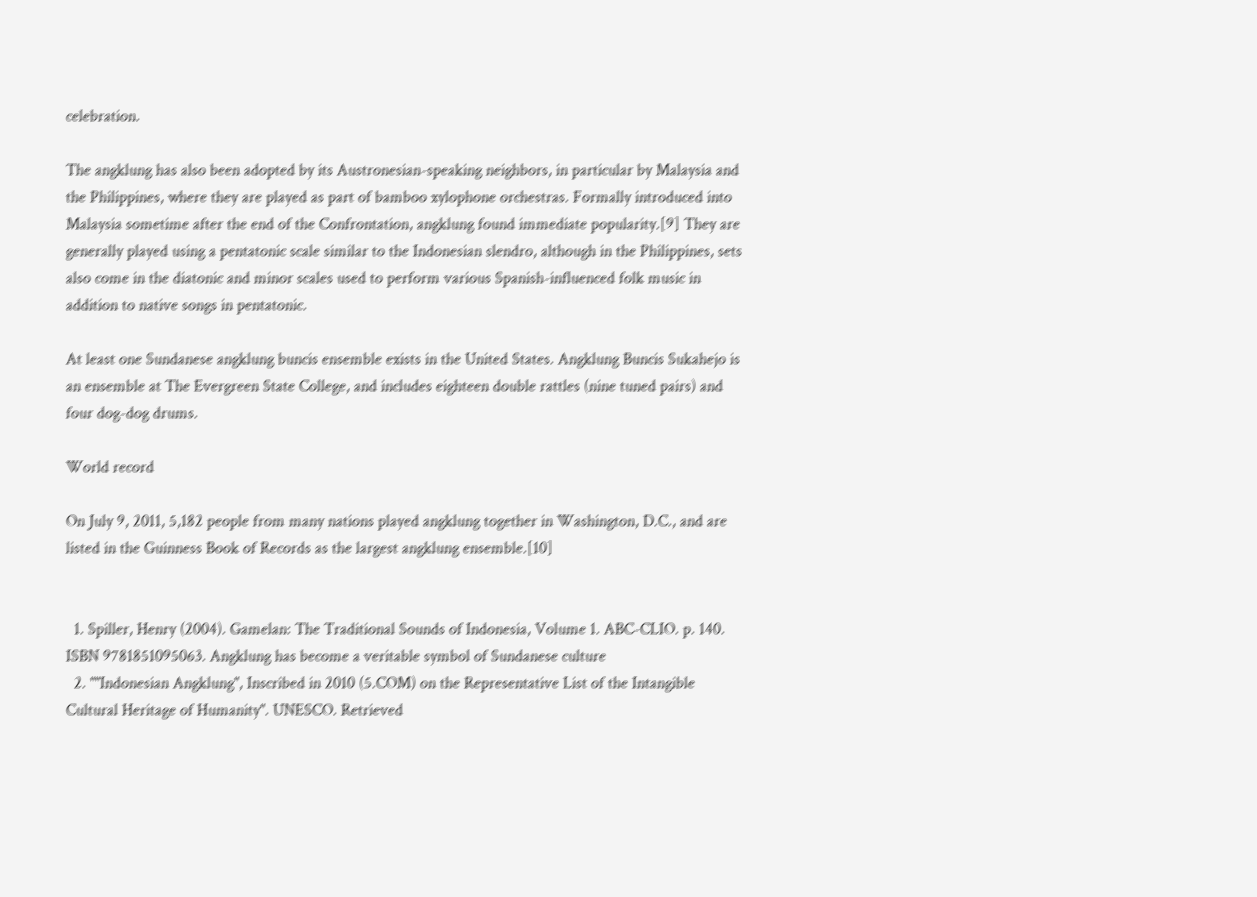celebration.

The angklung has also been adopted by its Austronesian-speaking neighbors, in particular by Malaysia and the Philippines, where they are played as part of bamboo xylophone orchestras. Formally introduced into Malaysia sometime after the end of the Confrontation, angklung found immediate popularity.[9] They are generally played using a pentatonic scale similar to the Indonesian slendro, although in the Philippines, sets also come in the diatonic and minor scales used to perform various Spanish-influenced folk music in addition to native songs in pentatonic.

At least one Sundanese angklung buncis ensemble exists in the United States. Angklung Buncis Sukahejo is an ensemble at The Evergreen State College, and includes eighteen double rattles (nine tuned pairs) and four dog-dog drums.

World record

On July 9, 2011, 5,182 people from many nations played angklung together in Washington, D.C., and are listed in the Guinness Book of Records as the largest angklung ensemble.[10]


  1. Spiller, Henry (2004). Gamelan: The Traditional Sounds of Indonesia, Volume 1. ABC-CLIO. p. 140. ISBN 9781851095063. Angklung has become a veritable symbol of Sundanese culture
  2. ""Indonesian Angklung", Inscribed in 2010 (5.COM) on the Representative List of the Intangible Cultural Heritage of Humanity". UNESCO. Retrieved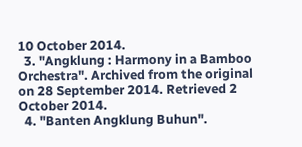10 October 2014.
  3. "Angklung : Harmony in a Bamboo Orchestra". Archived from the original on 28 September 2014. Retrieved 2 October 2014.
  4. "Banten Angklung Buhun".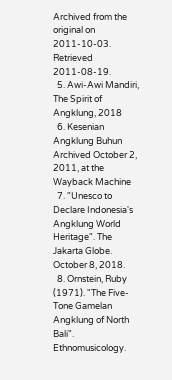Archived from the original on 2011-10-03. Retrieved 2011-08-19.
  5. Awi-Awi Mandiri, The Spirit of Angklung, 2018
  6. Kesenian Angklung Buhun Archived October 2, 2011, at the Wayback Machine
  7. "Unesco to Declare Indonesia's Angklung World Heritage". The Jakarta Globe. October 8, 2018.
  8. Ornstein, Ruby (1971). "The Five-Tone Gamelan Angklung of North Bali". Ethnomusicology.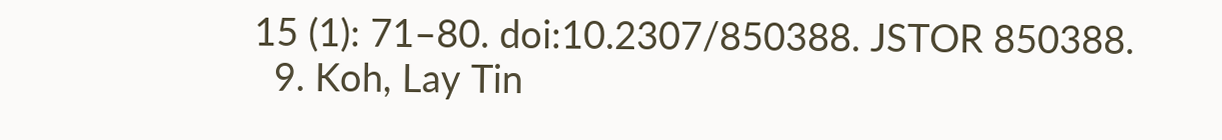15 (1): 71–80. doi:10.2307/850388. JSTOR 850388.
  9. Koh, Lay Tin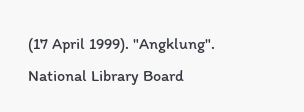(17 April 1999). "Angklung". National Library Board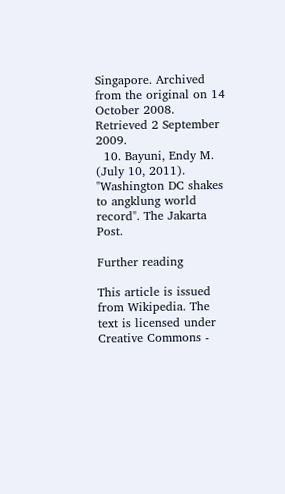Singapore. Archived from the original on 14 October 2008. Retrieved 2 September 2009.
  10. Bayuni, Endy M. (July 10, 2011). "Washington DC shakes to angklung world record". The Jakarta Post.

Further reading

This article is issued from Wikipedia. The text is licensed under Creative Commons -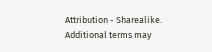Attribution - Sharealike. Additional terms may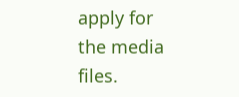apply for the media files.